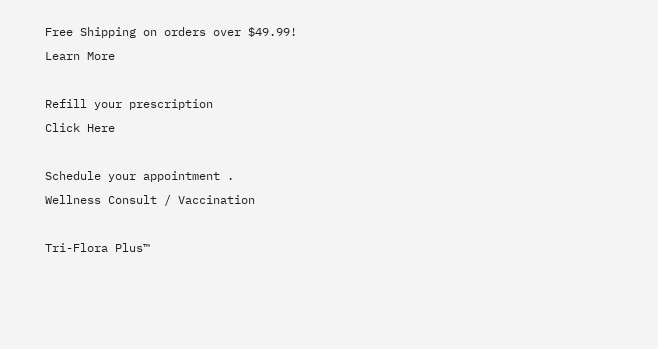Free Shipping on orders over $49.99!
Learn More

Refill your prescription
Click Here

Schedule your appointment .
Wellness Consult / Vaccination

Tri-Flora Plus™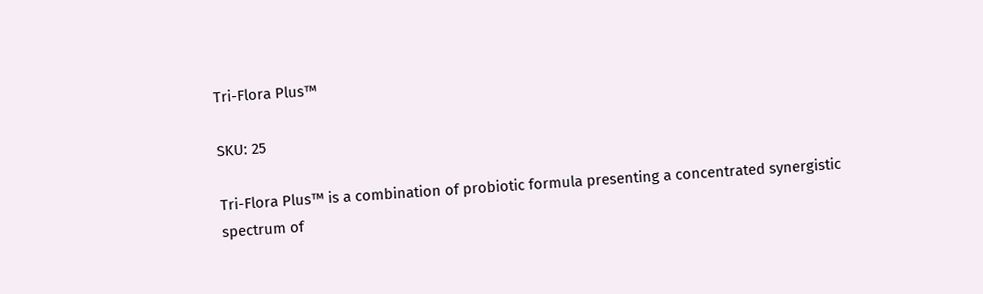Tri-Flora Plus™

SKU: 25

Tri-Flora Plus™ is a combination of probiotic formula presenting a concentrated synergistic spectrum of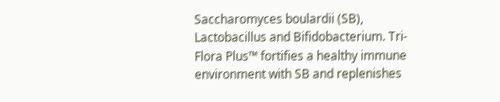Saccharomyces boulardii (SB), Lactobacillus and Bifidobacterium. Tri-Flora Plus™ fortifies a healthy immune environment with SB and replenishes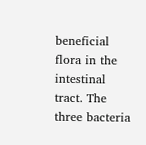beneficial flora in the intestinal tract. The three bacteria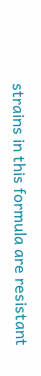strains in this formula are resistant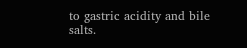to gastric acidity and bile salts.